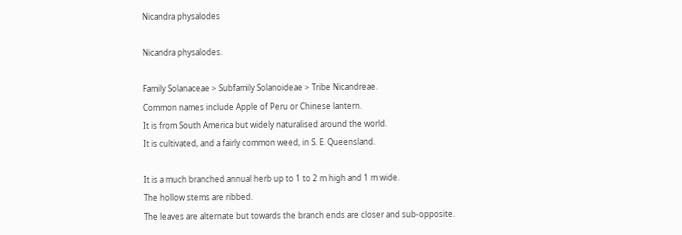Nicandra physalodes

Nicandra physalodes.

Family Solanaceae > Subfamily Solanoideae > Tribe Nicandreae.
Common names include Apple of Peru or Chinese lantern.
It is from South America but widely naturalised around the world.
It is cultivated, and a fairly common weed, in S. E. Queensland.

It is a much branched annual herb up to 1 to 2 m high and 1 m wide.
The hollow stems are ribbed.
The leaves are alternate but towards the branch ends are closer and sub-opposite.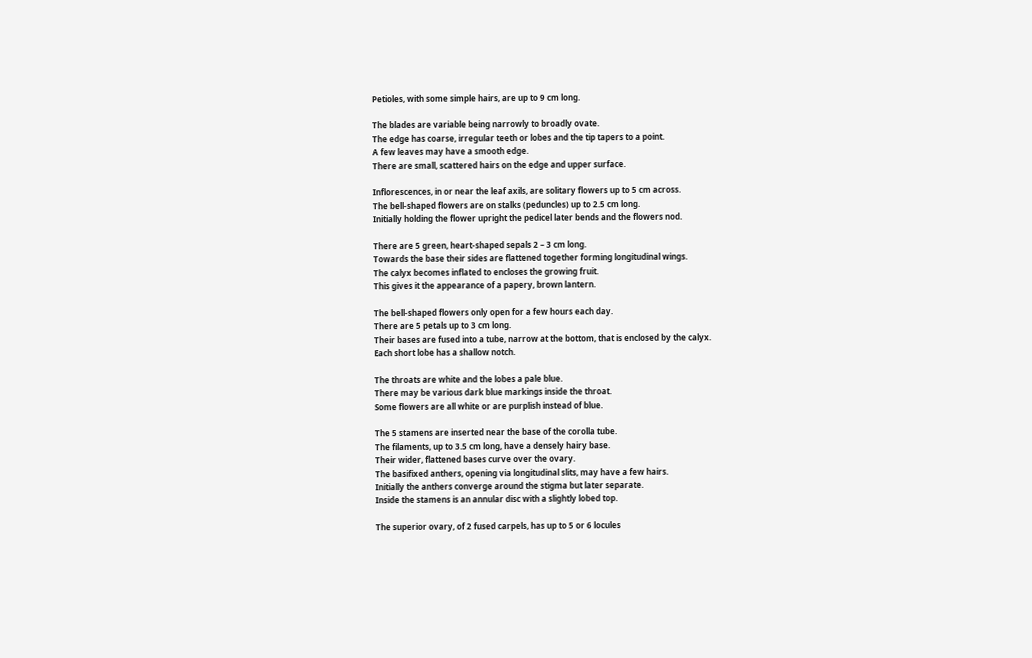Petioles, with some simple hairs, are up to 9 cm long.

The blades are variable being narrowly to broadly ovate.
The edge has coarse, irregular teeth or lobes and the tip tapers to a point.
A few leaves may have a smooth edge.
There are small, scattered hairs on the edge and upper surface.

Inflorescences, in or near the leaf axils, are solitary flowers up to 5 cm across.
The bell-shaped flowers are on stalks (peduncles) up to 2.5 cm long.
Initially holding the flower upright the pedicel later bends and the flowers nod.

There are 5 green, heart-shaped sepals 2 – 3 cm long.
Towards the base their sides are flattened together forming longitudinal wings.
The calyx becomes inflated to encloses the growing fruit.
This gives it the appearance of a papery, brown lantern.

The bell-shaped flowers only open for a few hours each day.
There are 5 petals up to 3 cm long.
Their bases are fused into a tube, narrow at the bottom, that is enclosed by the calyx.
Each short lobe has a shallow notch.

The throats are white and the lobes a pale blue.
There may be various dark blue markings inside the throat.
Some flowers are all white or are purplish instead of blue.

The 5 stamens are inserted near the base of the corolla tube.
The filaments, up to 3.5 cm long, have a densely hairy base.
Their wider, flattened bases curve over the ovary.
The basifixed anthers, opening via longitudinal slits, may have a few hairs.
Initially the anthers converge around the stigma but later separate.
Inside the stamens is an annular disc with a slightly lobed top.

The superior ovary, of 2 fused carpels, has up to 5 or 6 locules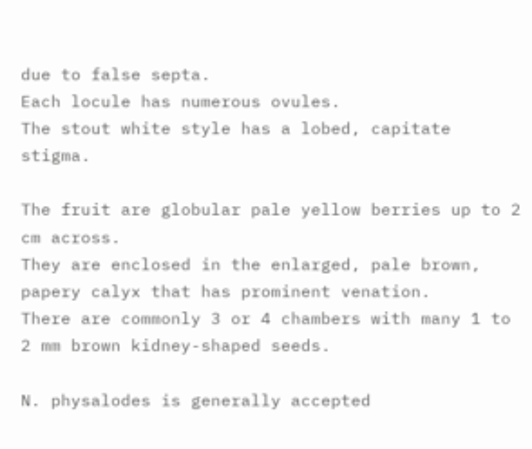due to false septa.
Each locule has numerous ovules.
The stout white style has a lobed, capitate stigma.

The fruit are globular pale yellow berries up to 2 cm across.
They are enclosed in the enlarged, pale brown, papery calyx that has prominent venation.
There are commonly 3 or 4 chambers with many 1 to 2 mm brown kidney-shaped seeds.

N. physalodes is generally accepted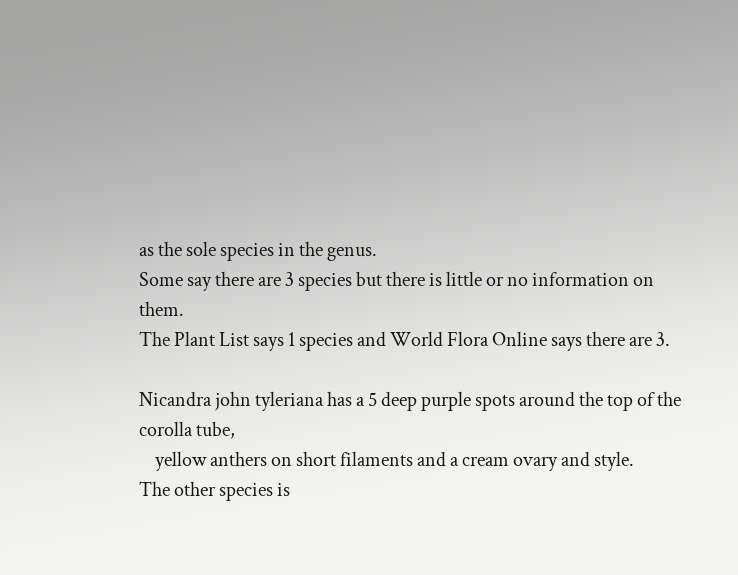as the sole species in the genus.
Some say there are 3 species but there is little or no information on them.
The Plant List says 1 species and World Flora Online says there are 3.

Nicandra john tyleriana has a 5 deep purple spots around the top of the corolla tube,
    yellow anthers on short filaments and a cream ovary and style.
The other species is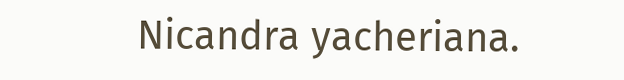Nicandra yacheriana.